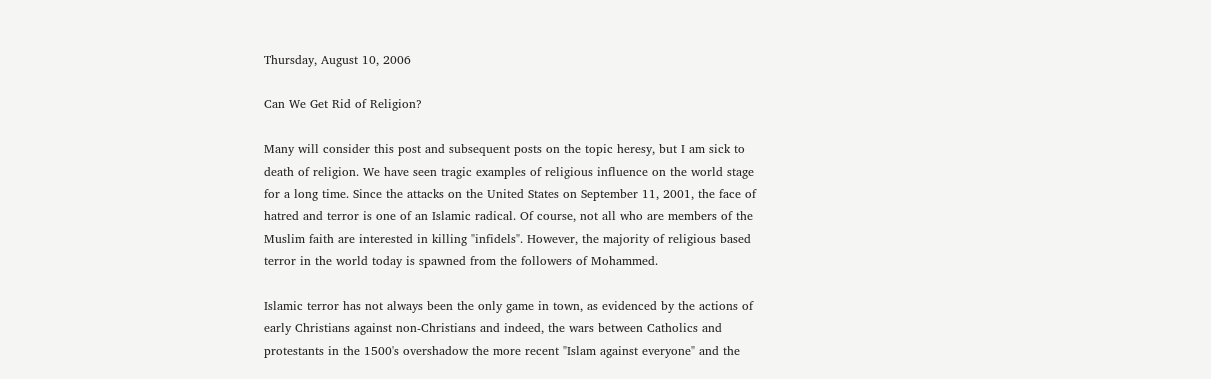Thursday, August 10, 2006

Can We Get Rid of Religion?

Many will consider this post and subsequent posts on the topic heresy, but I am sick to death of religion. We have seen tragic examples of religious influence on the world stage for a long time. Since the attacks on the United States on September 11, 2001, the face of hatred and terror is one of an Islamic radical. Of course, not all who are members of the Muslim faith are interested in killing "infidels". However, the majority of religious based terror in the world today is spawned from the followers of Mohammed.

Islamic terror has not always been the only game in town, as evidenced by the actions of early Christians against non-Christians and indeed, the wars between Catholics and protestants in the 1500's overshadow the more recent "Islam against everyone" and the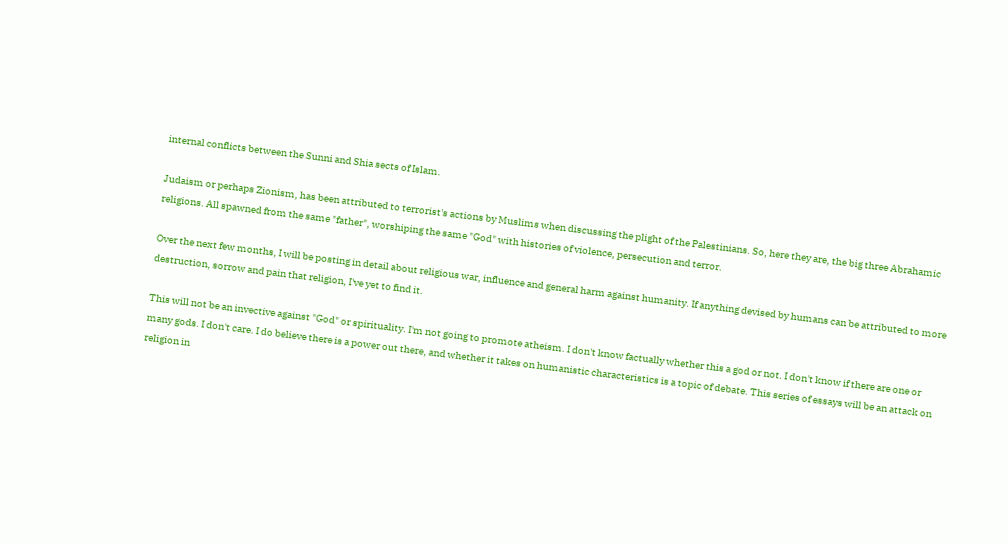internal conflicts between the Sunni and Shia sects of Islam.

Judaism or perhaps Zionism, has been attributed to terrorist's actions by Muslims when discussing the plight of the Palestinians. So, here they are, the big three Abrahamic religions. All spawned from the same "father", worshiping the same "God" with histories of violence, persecution and terror.

Over the next few months, I will be posting in detail about religious war, influence and general harm against humanity. If anything devised by humans can be attributed to more destruction, sorrow and pain that religion, I've yet to find it.

This will not be an invective against "God" or spirituality. I'm not going to promote atheism. I don't know factually whether this a god or not. I don't know if there are one or many gods. I don't care. I do believe there is a power out there, and whether it takes on humanistic characteristics is a topic of debate. This series of essays will be an attack on religion in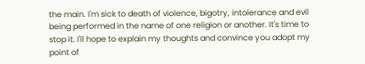the main. I'm sick to death of violence, bigotry, intolerance and evil being performed in the name of one religion or another. It's time to stop it. I'll hope to explain my thoughts and convince you adopt my point of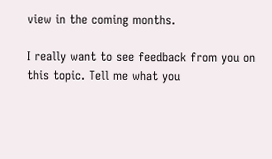view in the coming months.

I really want to see feedback from you on this topic. Tell me what you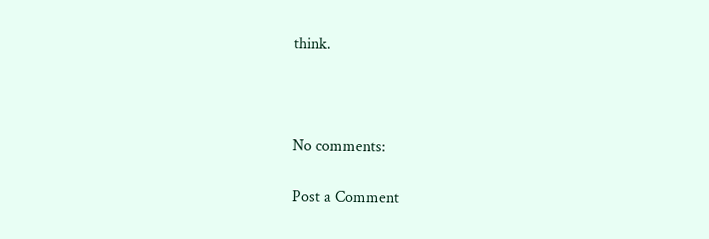think.



No comments:

Post a Comment